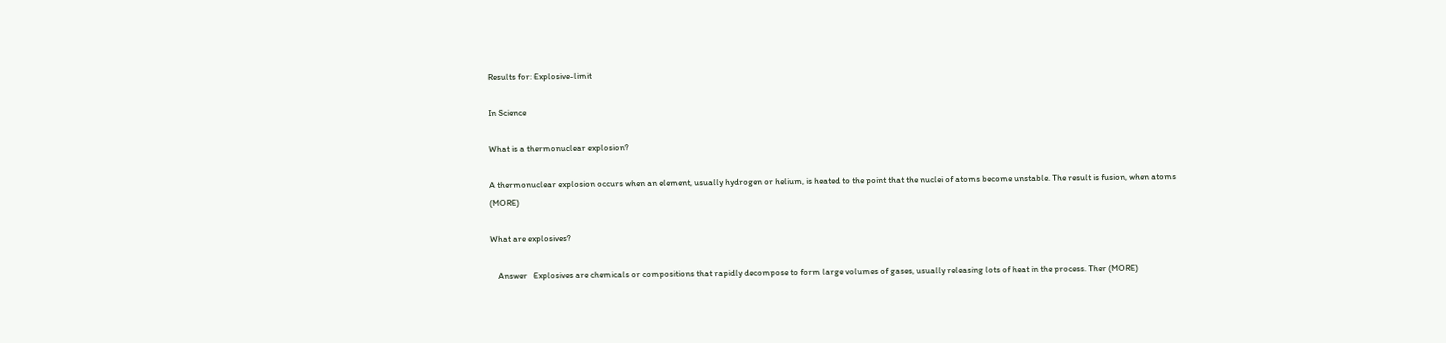Results for: Explosive-limit

In Science

What is a thermonuclear explosion?

A thermonuclear explosion occurs when an element, usually hydrogen or helium, is heated to the point that the nuclei of atoms become unstable. The result is fusion, when atoms (MORE)

What are explosives?

    Answer   Explosives are chemicals or compositions that rapidly decompose to form large volumes of gases, usually releasing lots of heat in the process. Ther (MORE)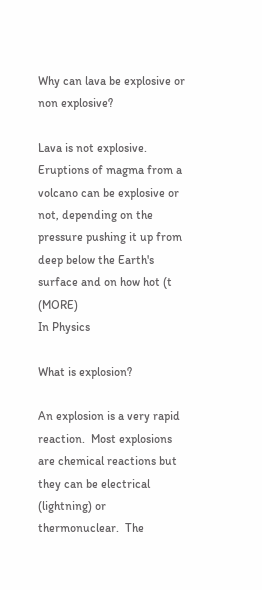Why can lava be explosive or non explosive?

Lava is not explosive. Eruptions of magma from a volcano can be explosive or not, depending on the pressure pushing it up from deep below the Earth's surface and on how hot (t (MORE)
In Physics

What is explosion?

An explosion is a very rapid reaction.  Most explosions are chemical reactions but they can be electrical (lightning) or thermonuclear.  The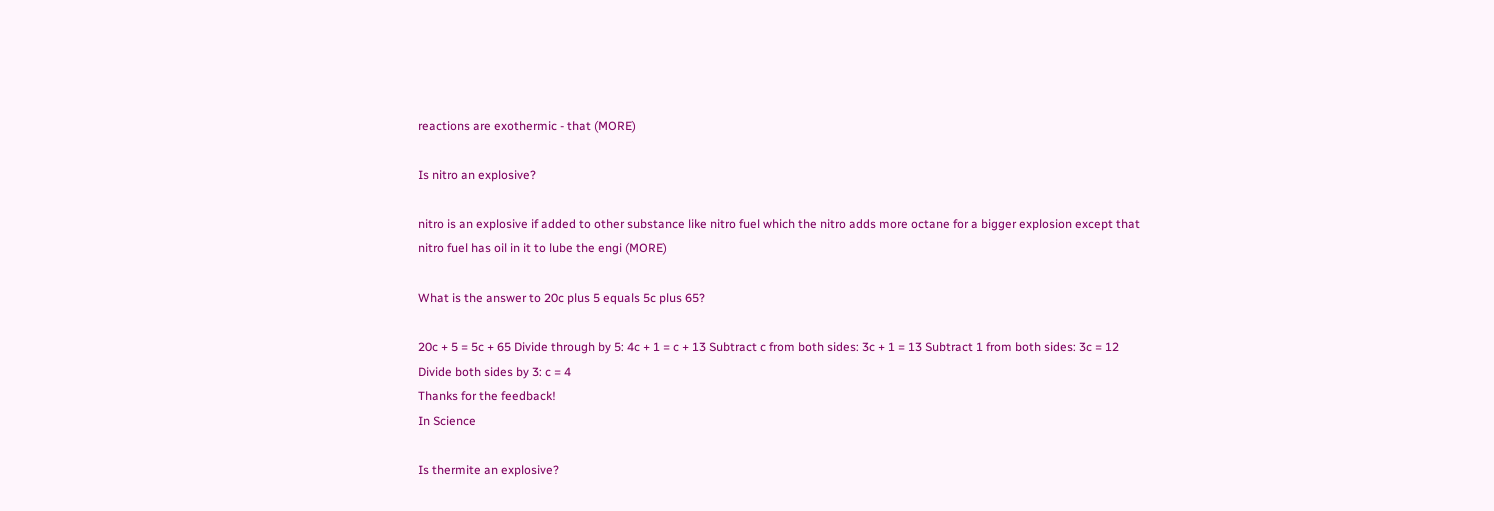reactions are exothermic - that (MORE)

Is nitro an explosive?

nitro is an explosive if added to other substance like nitro fuel which the nitro adds more octane for a bigger explosion except that nitro fuel has oil in it to lube the engi (MORE)

What is the answer to 20c plus 5 equals 5c plus 65?

20c + 5 = 5c + 65 Divide through by 5: 4c + 1 = c + 13 Subtract c from both sides: 3c + 1 = 13 Subtract 1 from both sides: 3c = 12 Divide both sides by 3: c = 4
Thanks for the feedback!
In Science

Is thermite an explosive?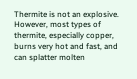Thermite is not an explosive. However, most types of thermite, especially copper, burns very hot and fast, and can splatter molten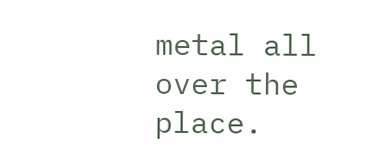metal all over the place.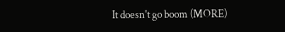It doesn't go boom (MORE)